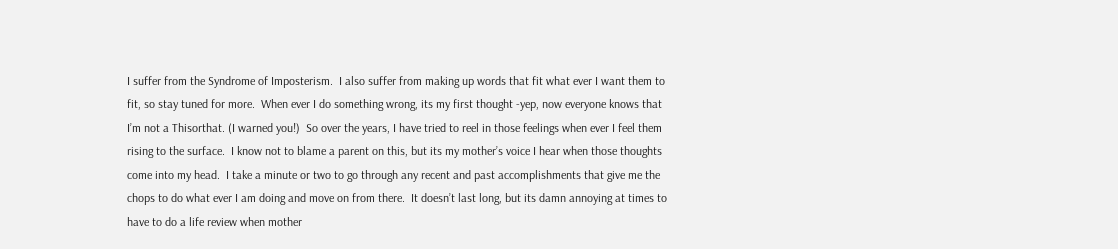I suffer from the Syndrome of Imposterism.  I also suffer from making up words that fit what ever I want them to fit, so stay tuned for more.  When ever I do something wrong, its my first thought -yep, now everyone knows that I’m not a Thisorthat. (I warned you!)  So over the years, I have tried to reel in those feelings when ever I feel them rising to the surface.  I know not to blame a parent on this, but its my mother’s voice I hear when those thoughts come into my head.  I take a minute or two to go through any recent and past accomplishments that give me the chops to do what ever I am doing and move on from there.  It doesn’t last long, but its damn annoying at times to have to do a life review when mother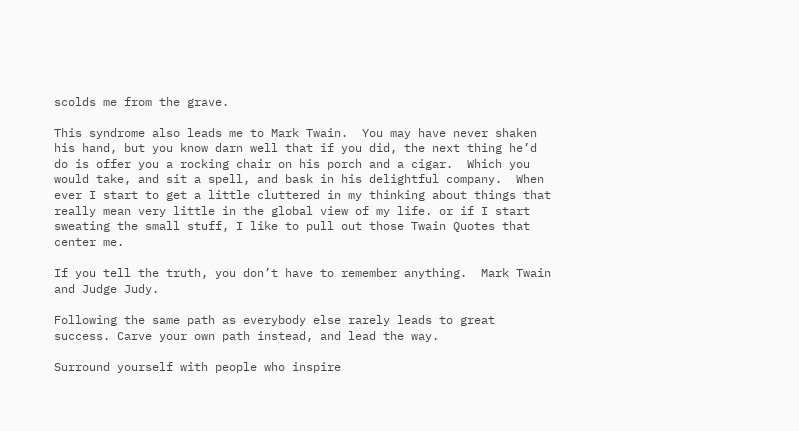scolds me from the grave.

This syndrome also leads me to Mark Twain.  You may have never shaken his hand, but you know darn well that if you did, the next thing he’d do is offer you a rocking chair on his porch and a cigar.  Which you would take, and sit a spell, and bask in his delightful company.  When ever I start to get a little cluttered in my thinking about things that really mean very little in the global view of my life. or if I start sweating the small stuff, I like to pull out those Twain Quotes that center me.

If you tell the truth, you don’t have to remember anything.  Mark Twain and Judge Judy.

Following the same path as everybody else rarely leads to great success. Carve your own path instead, and lead the way.

Surround yourself with people who inspire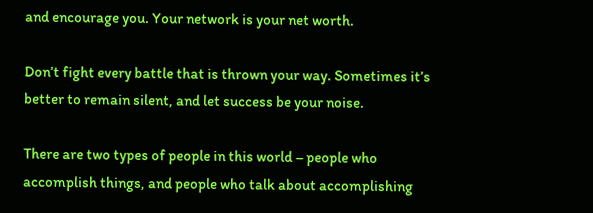and encourage you. Your network is your net worth.

Don’t fight every battle that is thrown your way. Sometimes it’s better to remain silent, and let success be your noise.

There are two types of people in this world – people who accomplish things, and people who talk about accomplishing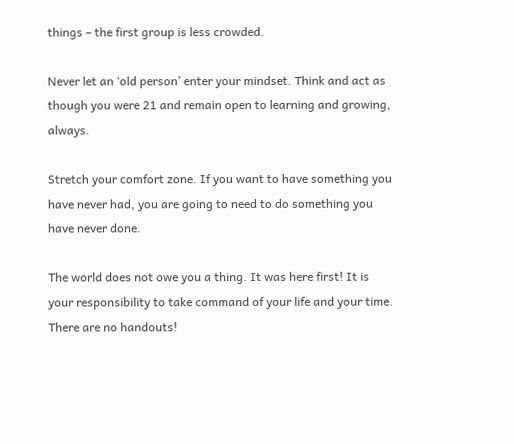things – the first group is less crowded.

Never let an ‘old person’ enter your mindset. Think and act as though you were 21 and remain open to learning and growing, always.

Stretch your comfort zone. If you want to have something you have never had, you are going to need to do something you have never done.

The world does not owe you a thing. It was here first! It is your responsibility to take command of your life and your time. There are no handouts!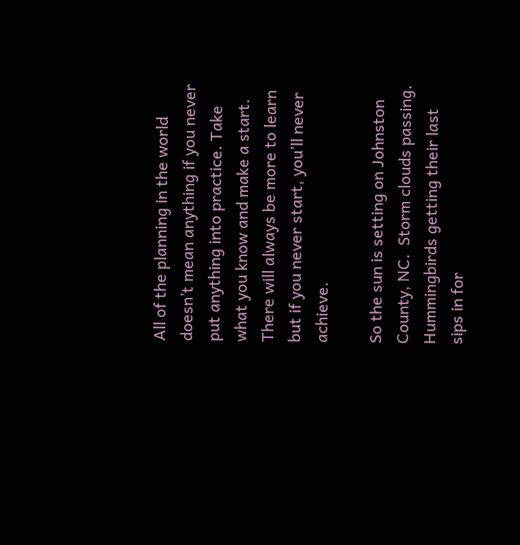All of the planning in the world doesn’t mean anything if you never put anything into practice. Take what you know and make a start. There will always be more to learn but if you never start, you’ll never achieve.

So the sun is setting on Johnston County, NC.  Storm clouds passing.  Hummingbirds getting their last sips in for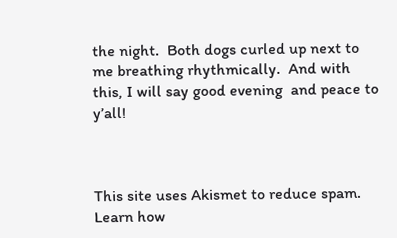the night.  Both dogs curled up next to me breathing rhythmically.  And with this, I will say good evening  and peace to y’all!



This site uses Akismet to reduce spam. Learn how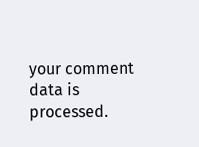your comment data is processed.